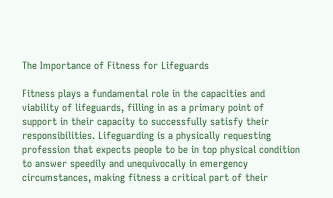The Importance of Fitness for Lifeguards

Fitness plays a fundamental role in the capacities and viability of lifeguards, filling in as a primary point of support in their capacity to successfully satisfy their responsibilities. Lifeguarding is a physically requesting profession that expects people to be in top physical condition to answer speedily and unequivocally in emergency circumstances, making fitness a critical part of their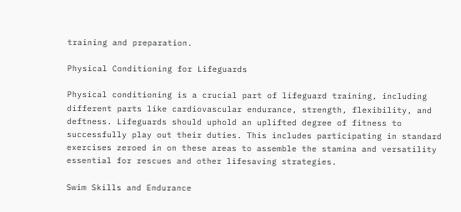training and preparation.

Physical Conditioning for Lifeguards

Physical conditioning is a crucial part of lifeguard training, including different parts like cardiovascular endurance, strength, flexibility, and deftness. Lifeguards should uphold an uplifted degree of fitness to successfully play out their duties. This includes participating in standard exercises zeroed in on these areas to assemble the stamina and versatility essential for rescues and other lifesaving strategies.

Swim Skills and Endurance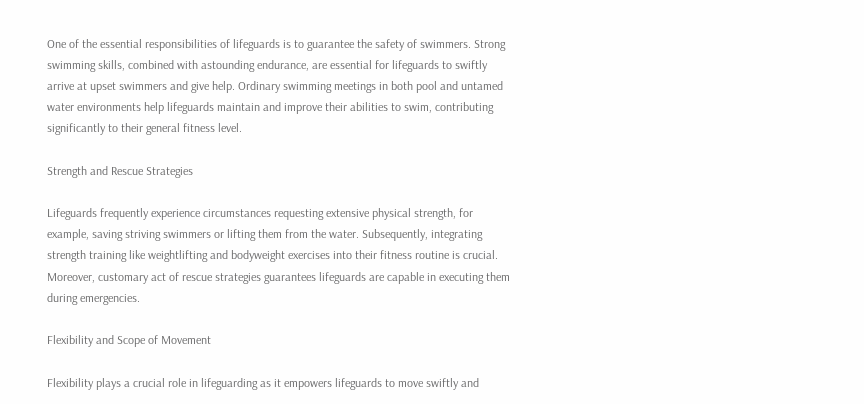One of the essential responsibilities of lifeguards is to guarantee the safety of swimmers. Strong swimming skills, combined with astounding endurance, are essential for lifeguards to swiftly arrive at upset swimmers and give help. Ordinary swimming meetings in both pool and untamed water environments help lifeguards maintain and improve their abilities to swim, contributing significantly to their general fitness level.

Strength and Rescue Strategies

Lifeguards frequently experience circumstances requesting extensive physical strength, for example, saving striving swimmers or lifting them from the water. Subsequently, integrating strength training like weightlifting and bodyweight exercises into their fitness routine is crucial. Moreover, customary act of rescue strategies guarantees lifeguards are capable in executing them during emergencies.

Flexibility and Scope of Movement

Flexibility plays a crucial role in lifeguarding as it empowers lifeguards to move swiftly and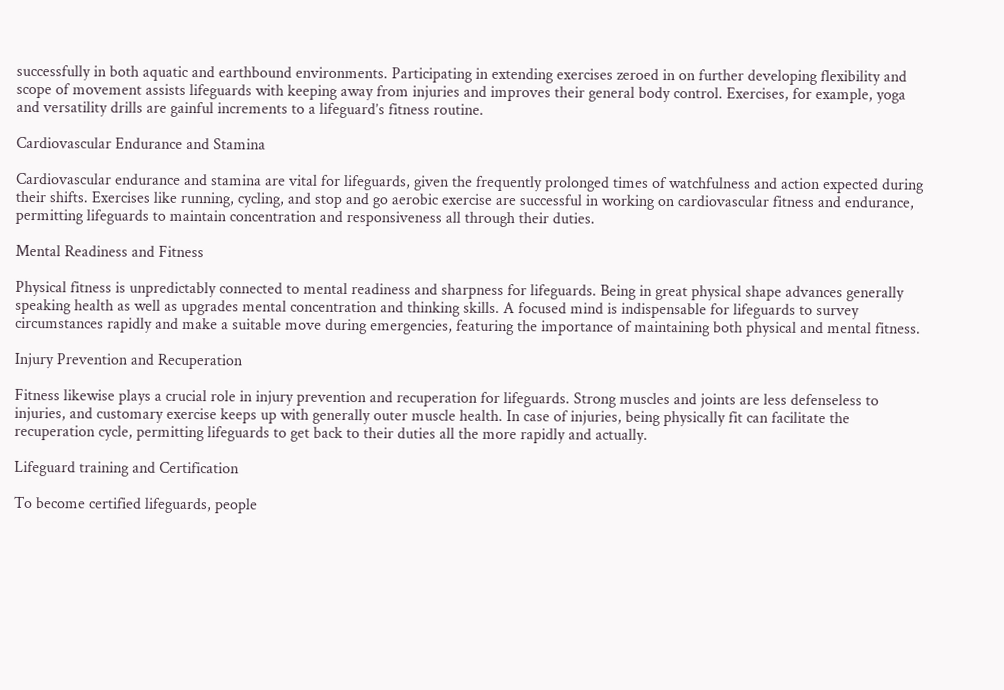successfully in both aquatic and earthbound environments. Participating in extending exercises zeroed in on further developing flexibility and scope of movement assists lifeguards with keeping away from injuries and improves their general body control. Exercises, for example, yoga and versatility drills are gainful increments to a lifeguard’s fitness routine.

Cardiovascular Endurance and Stamina

Cardiovascular endurance and stamina are vital for lifeguards, given the frequently prolonged times of watchfulness and action expected during their shifts. Exercises like running, cycling, and stop and go aerobic exercise are successful in working on cardiovascular fitness and endurance, permitting lifeguards to maintain concentration and responsiveness all through their duties.

Mental Readiness and Fitness

Physical fitness is unpredictably connected to mental readiness and sharpness for lifeguards. Being in great physical shape advances generally speaking health as well as upgrades mental concentration and thinking skills. A focused mind is indispensable for lifeguards to survey circumstances rapidly and make a suitable move during emergencies, featuring the importance of maintaining both physical and mental fitness.

Injury Prevention and Recuperation

Fitness likewise plays a crucial role in injury prevention and recuperation for lifeguards. Strong muscles and joints are less defenseless to injuries, and customary exercise keeps up with generally outer muscle health. In case of injuries, being physically fit can facilitate the recuperation cycle, permitting lifeguards to get back to their duties all the more rapidly and actually.

Lifeguard training and Certification

To become certified lifeguards, people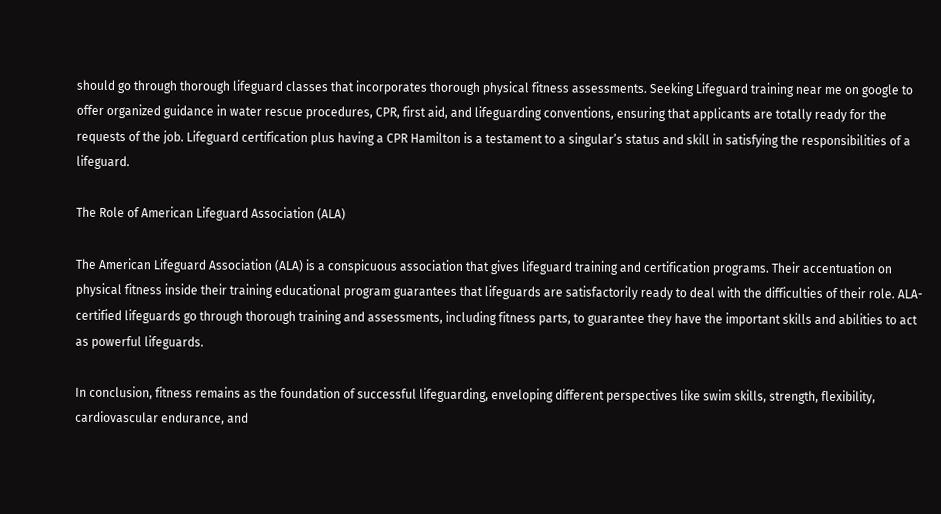should go through thorough lifeguard classes that incorporates thorough physical fitness assessments. Seeking Lifeguard training near me on google to offer organized guidance in water rescue procedures, CPR, first aid, and lifeguarding conventions, ensuring that applicants are totally ready for the requests of the job. Lifeguard certification plus having a CPR Hamilton is a testament to a singular’s status and skill in satisfying the responsibilities of a lifeguard.

The Role of American Lifeguard Association (ALA)

The American Lifeguard Association (ALA) is a conspicuous association that gives lifeguard training and certification programs. Their accentuation on physical fitness inside their training educational program guarantees that lifeguards are satisfactorily ready to deal with the difficulties of their role. ALA-certified lifeguards go through thorough training and assessments, including fitness parts, to guarantee they have the important skills and abilities to act as powerful lifeguards.

In conclusion, fitness remains as the foundation of successful lifeguarding, enveloping different perspectives like swim skills, strength, flexibility, cardiovascular endurance, and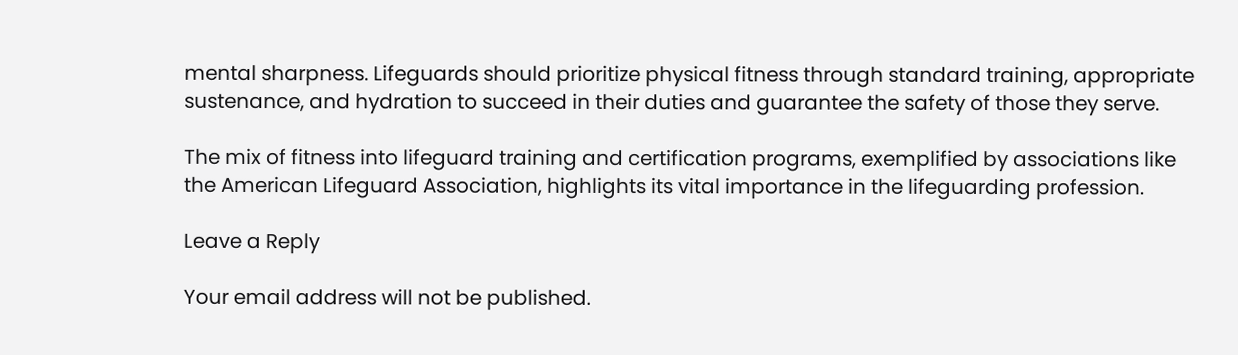mental sharpness. Lifeguards should prioritize physical fitness through standard training, appropriate sustenance, and hydration to succeed in their duties and guarantee the safety of those they serve.

The mix of fitness into lifeguard training and certification programs, exemplified by associations like the American Lifeguard Association, highlights its vital importance in the lifeguarding profession.

Leave a Reply

Your email address will not be published.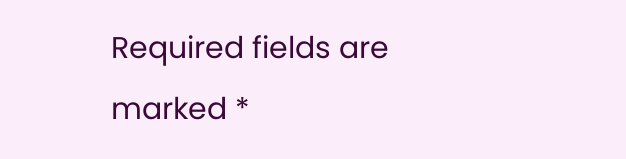Required fields are marked *